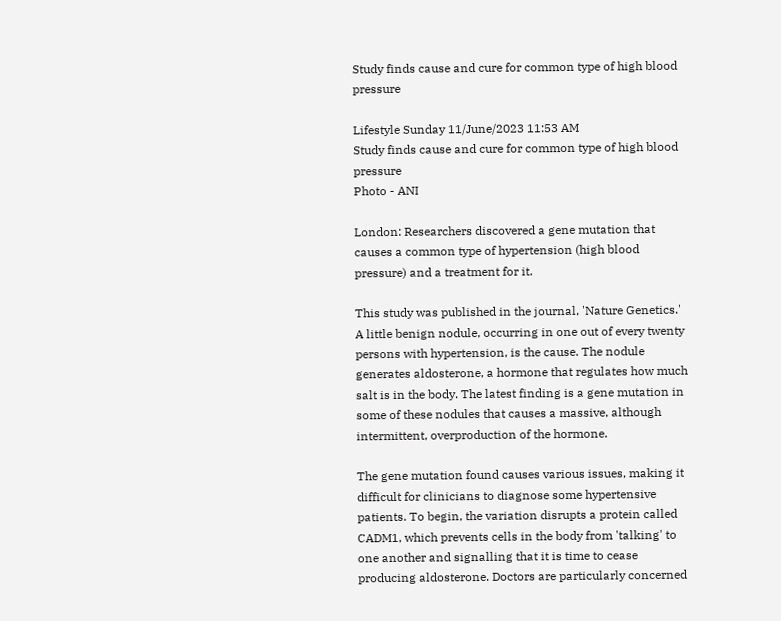Study finds cause and cure for common type of high blood pressure

Lifestyle Sunday 11/June/2023 11:53 AM
Study finds cause and cure for common type of high blood pressure
Photo - ANI

London: Researchers discovered a gene mutation that causes a common type of hypertension (high blood pressure) and a treatment for it.

This study was published in the journal, 'Nature Genetics.' A little benign nodule, occurring in one out of every twenty persons with hypertension, is the cause. The nodule generates aldosterone, a hormone that regulates how much salt is in the body. The latest finding is a gene mutation in some of these nodules that causes a massive, although intermittent, overproduction of the hormone.

The gene mutation found causes various issues, making it difficult for clinicians to diagnose some hypertensive patients. To begin, the variation disrupts a protein called CADM1, which prevents cells in the body from 'talking' to one another and signalling that it is time to cease producing aldosterone. Doctors are particularly concerned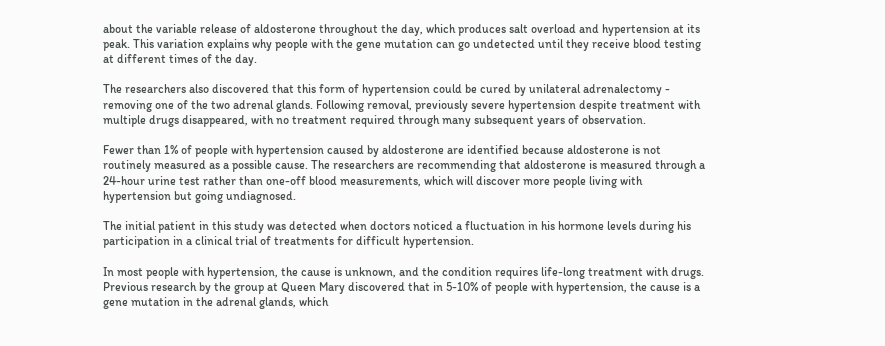about the variable release of aldosterone throughout the day, which produces salt overload and hypertension at its peak. This variation explains why people with the gene mutation can go undetected until they receive blood testing at different times of the day.

The researchers also discovered that this form of hypertension could be cured by unilateral adrenalectomy - removing one of the two adrenal glands. Following removal, previously severe hypertension despite treatment with multiple drugs disappeared, with no treatment required through many subsequent years of observation.

Fewer than 1% of people with hypertension caused by aldosterone are identified because aldosterone is not routinely measured as a possible cause. The researchers are recommending that aldosterone is measured through a 24-hour urine test rather than one-off blood measurements, which will discover more people living with hypertension but going undiagnosed.

The initial patient in this study was detected when doctors noticed a fluctuation in his hormone levels during his participation in a clinical trial of treatments for difficult hypertension.

In most people with hypertension, the cause is unknown, and the condition requires life-long treatment with drugs. Previous research by the group at Queen Mary discovered that in 5-10% of people with hypertension, the cause is a gene mutation in the adrenal glands, which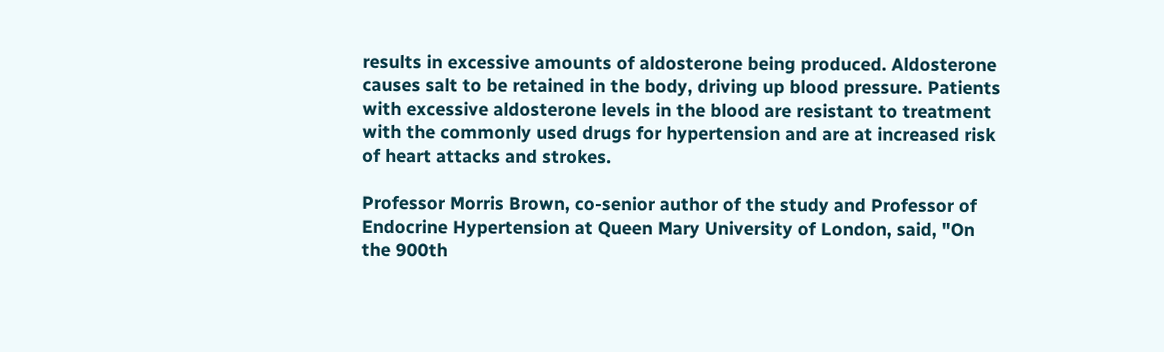results in excessive amounts of aldosterone being produced. Aldosterone causes salt to be retained in the body, driving up blood pressure. Patients with excessive aldosterone levels in the blood are resistant to treatment with the commonly used drugs for hypertension and are at increased risk of heart attacks and strokes.

Professor Morris Brown, co-senior author of the study and Professor of Endocrine Hypertension at Queen Mary University of London, said, "On the 900th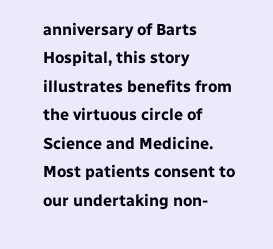anniversary of Barts Hospital, this story illustrates benefits from the virtuous circle of Science and Medicine. Most patients consent to our undertaking non-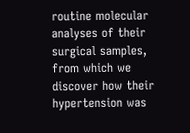routine molecular analyses of their surgical samples, from which we discover how their hypertension was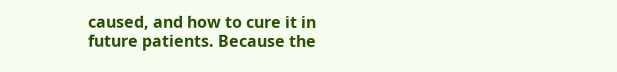caused, and how to cure it in future patients. Because the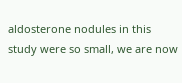aldosterone nodules in this study were so small, we are now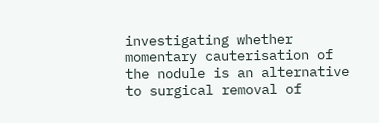investigating whether momentary cauterisation of the nodule is an alternative to surgical removal of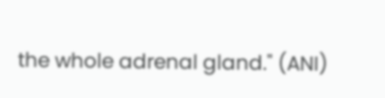the whole adrenal gland." (ANI)